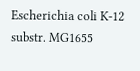Escherichia coli K-12 substr. MG1655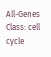All-Genes Class: cell cycle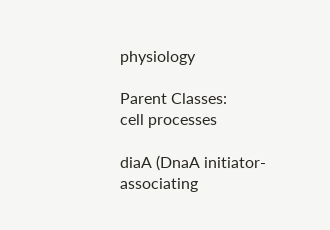physiology

Parent Classes:
cell processes

diaA (DnaA initiator-associating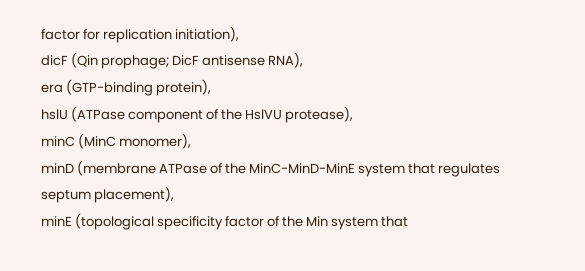factor for replication initiation),
dicF (Qin prophage; DicF antisense RNA),
era (GTP-binding protein),
hslU (ATPase component of the HslVU protease),
minC (MinC monomer),
minD (membrane ATPase of the MinC-MinD-MinE system that regulates septum placement),
minE (topological specificity factor of the Min system that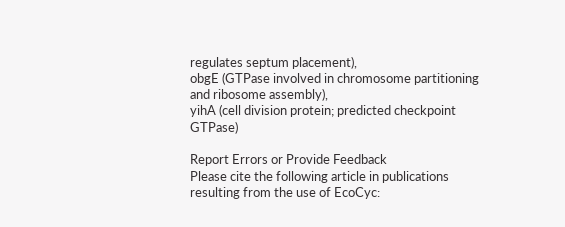regulates septum placement),
obgE (GTPase involved in chromosome partitioning and ribosome assembly),
yihA (cell division protein; predicted checkpoint GTPase)

Report Errors or Provide Feedback
Please cite the following article in publications resulting from the use of EcoCyc: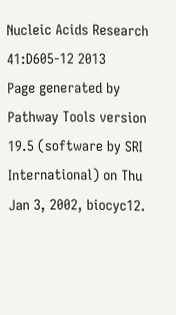Nucleic Acids Research 41:D605-12 2013
Page generated by Pathway Tools version 19.5 (software by SRI International) on Thu Jan 3, 2002, biocyc12.